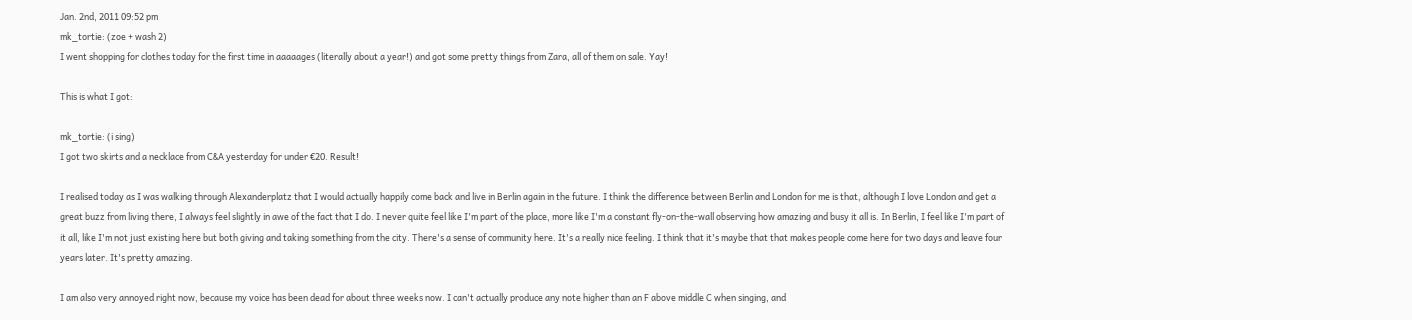Jan. 2nd, 2011 09:52 pm
mk_tortie: (zoe + wash 2)
I went shopping for clothes today for the first time in aaaaages (literally about a year!) and got some pretty things from Zara, all of them on sale. Yay!

This is what I got:

mk_tortie: (i sing)
I got two skirts and a necklace from C&A yesterday for under €20. Result!

I realised today as I was walking through Alexanderplatz that I would actually happily come back and live in Berlin again in the future. I think the difference between Berlin and London for me is that, although I love London and get a great buzz from living there, I always feel slightly in awe of the fact that I do. I never quite feel like I'm part of the place, more like I'm a constant fly-on-the-wall observing how amazing and busy it all is. In Berlin, I feel like I'm part of it all, like I'm not just existing here but both giving and taking something from the city. There's a sense of community here. It's a really nice feeling. I think that it's maybe that that makes people come here for two days and leave four years later. It's pretty amazing.

I am also very annoyed right now, because my voice has been dead for about three weeks now. I can't actually produce any note higher than an F above middle C when singing, and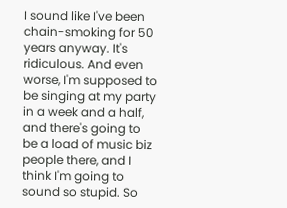I sound like I've been chain-smoking for 50 years anyway. It's ridiculous. And even worse, I'm supposed to be singing at my party in a week and a half, and there's going to be a load of music biz people there, and I think I'm going to sound so stupid. So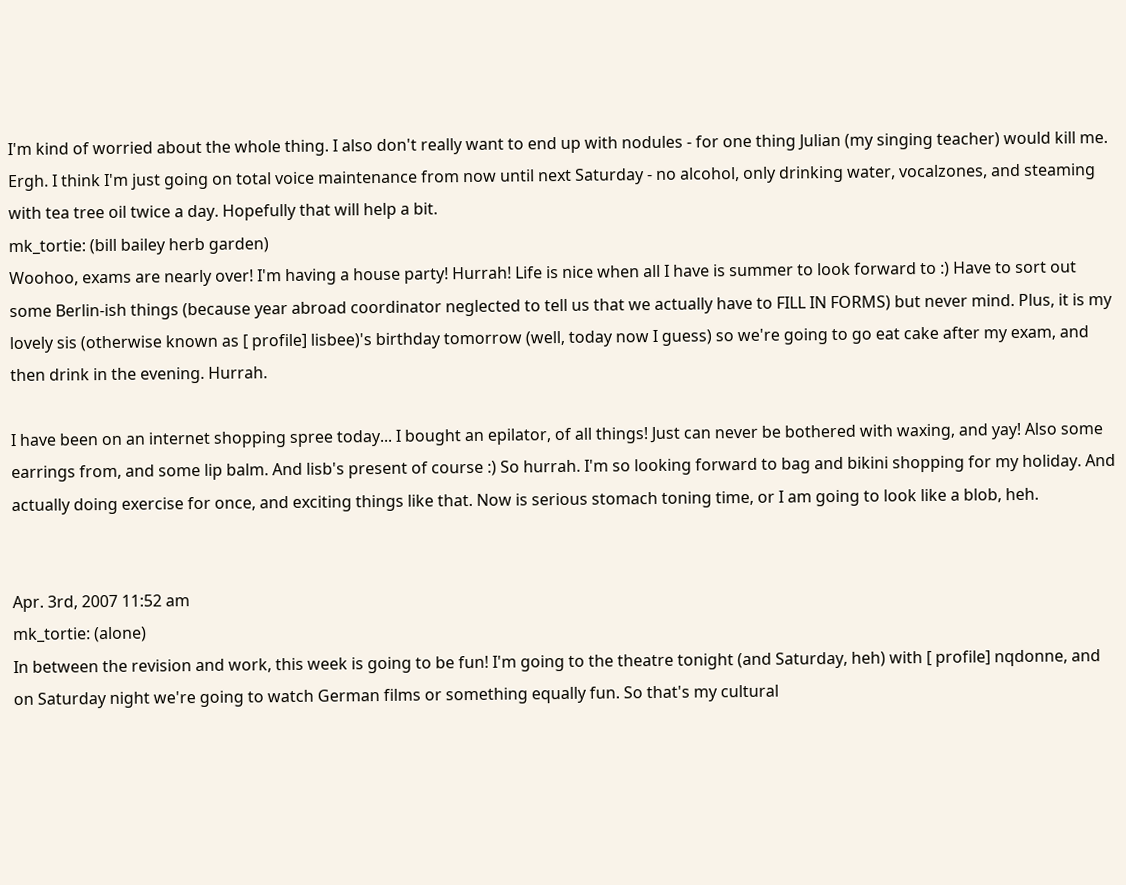I'm kind of worried about the whole thing. I also don't really want to end up with nodules - for one thing Julian (my singing teacher) would kill me. Ergh. I think I'm just going on total voice maintenance from now until next Saturday - no alcohol, only drinking water, vocalzones, and steaming with tea tree oil twice a day. Hopefully that will help a bit.
mk_tortie: (bill bailey herb garden)
Woohoo, exams are nearly over! I'm having a house party! Hurrah! Life is nice when all I have is summer to look forward to :) Have to sort out some Berlin-ish things (because year abroad coordinator neglected to tell us that we actually have to FILL IN FORMS) but never mind. Plus, it is my lovely sis (otherwise known as [ profile] lisbee)'s birthday tomorrow (well, today now I guess) so we're going to go eat cake after my exam, and then drink in the evening. Hurrah.

I have been on an internet shopping spree today... I bought an epilator, of all things! Just can never be bothered with waxing, and yay! Also some earrings from, and some lip balm. And lisb's present of course :) So hurrah. I'm so looking forward to bag and bikini shopping for my holiday. And actually doing exercise for once, and exciting things like that. Now is serious stomach toning time, or I am going to look like a blob, heh.


Apr. 3rd, 2007 11:52 am
mk_tortie: (alone)
In between the revision and work, this week is going to be fun! I'm going to the theatre tonight (and Saturday, heh) with [ profile] nqdonne, and on Saturday night we're going to watch German films or something equally fun. So that's my cultural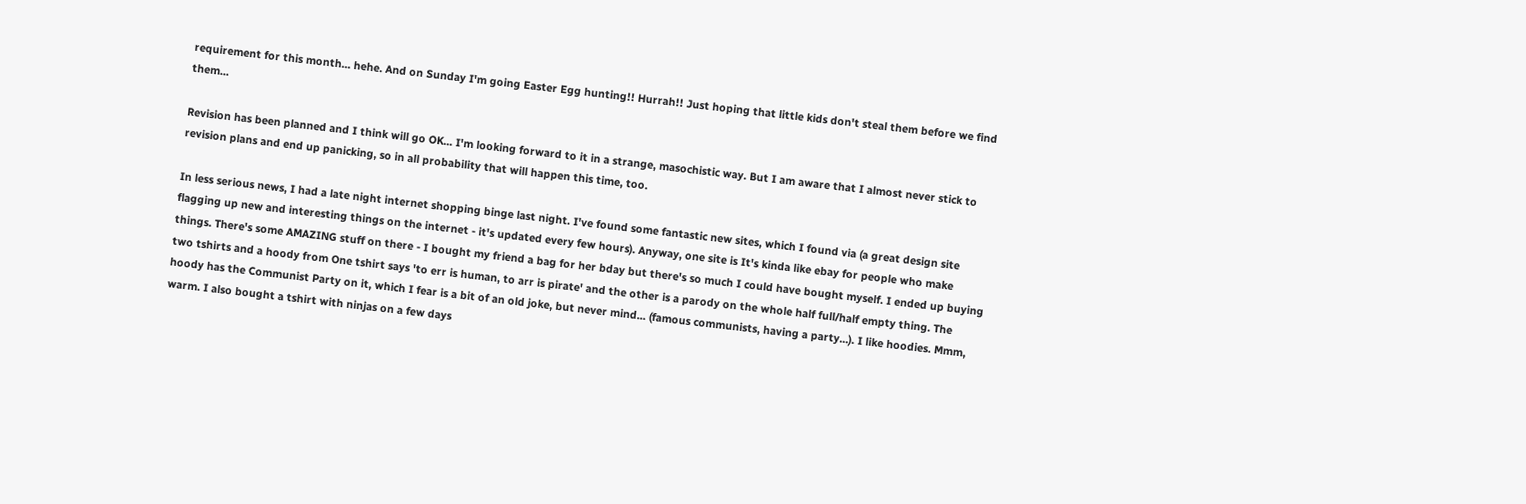requirement for this month... hehe. And on Sunday I'm going Easter Egg hunting!! Hurrah!! Just hoping that little kids don't steal them before we find them...

Revision has been planned and I think will go OK... I'm looking forward to it in a strange, masochistic way. But I am aware that I almost never stick to revision plans and end up panicking, so in all probability that will happen this time, too.

In less serious news, I had a late night internet shopping binge last night. I've found some fantastic new sites, which I found via (a great design site flagging up new and interesting things on the internet - it's updated every few hours). Anyway, one site is It's kinda like ebay for people who make things. There's some AMAZING stuff on there - I bought my friend a bag for her bday but there's so much I could have bought myself. I ended up buying two tshirts and a hoody from One tshirt says 'to err is human, to arr is pirate' and the other is a parody on the whole half full/half empty thing. The hoody has the Communist Party on it, which I fear is a bit of an old joke, but never mind... (famous communists, having a party...). I like hoodies. Mmm, warm. I also bought a tshirt with ninjas on a few days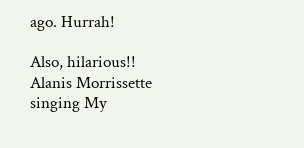ago. Hurrah!

Also, hilarious!! Alanis Morrissette singing My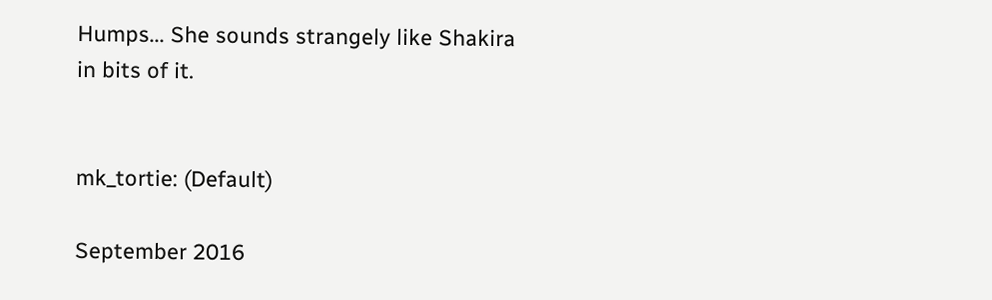Humps... She sounds strangely like Shakira in bits of it.


mk_tortie: (Default)

September 2016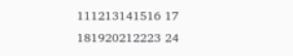111213141516 17
181920212223 24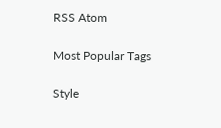RSS Atom

Most Popular Tags

Style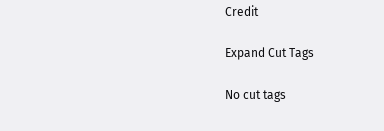Credit

Expand Cut Tags

No cut tags